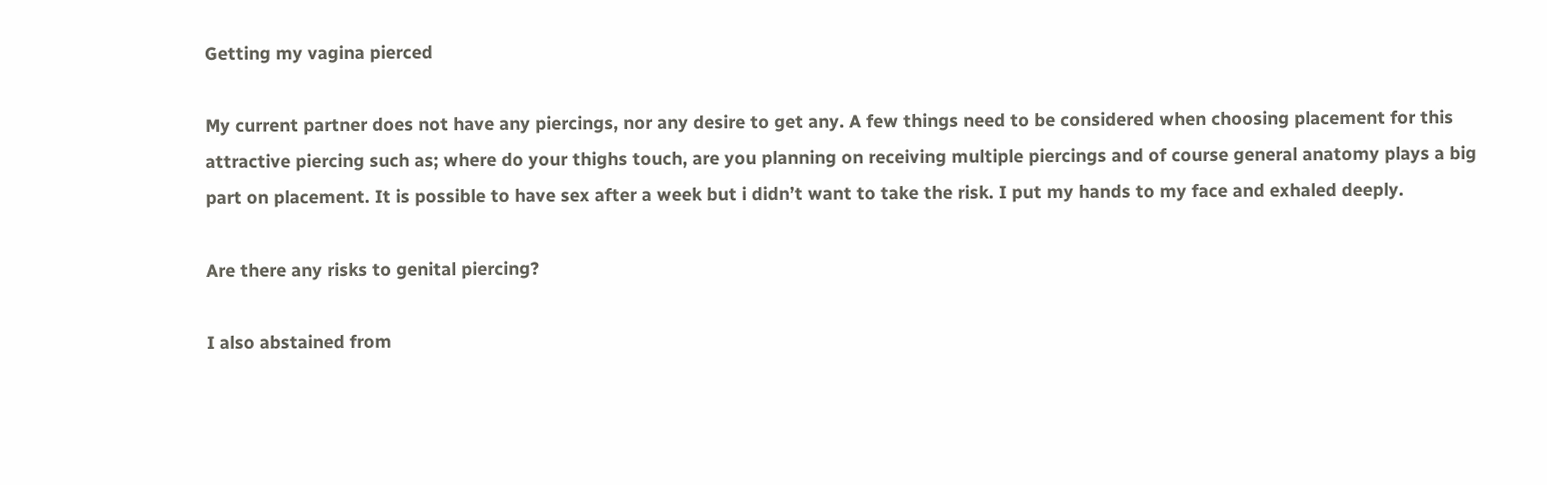Getting my vagina pierced

My current partner does not have any piercings, nor any desire to get any. A few things need to be considered when choosing placement for this attractive piercing such as; where do your thighs touch, are you planning on receiving multiple piercings and of course general anatomy plays a big part on placement. It is possible to have sex after a week but i didn’t want to take the risk. I put my hands to my face and exhaled deeply.

Are there any risks to genital piercing?

I also abstained from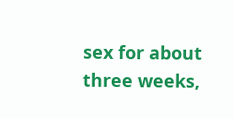sex for about three weeks,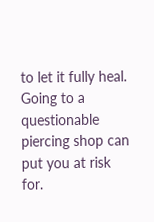to let it fully heal. Going to a questionable piercing shop can put you at risk for.